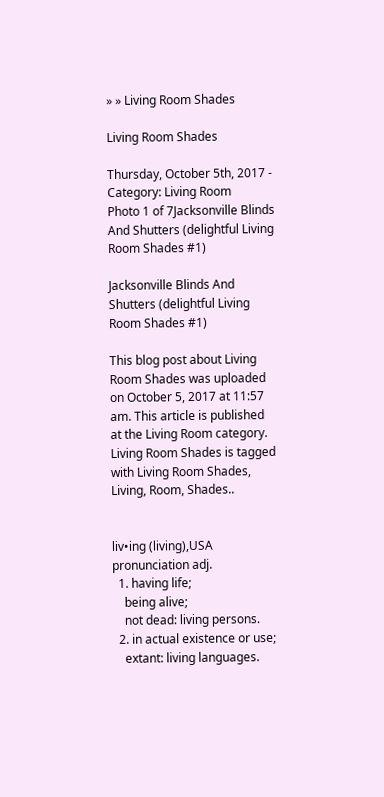» » Living Room Shades

Living Room Shades

Thursday, October 5th, 2017 - Category: Living Room
Photo 1 of 7Jacksonville Blinds And Shutters (delightful Living Room Shades #1)

Jacksonville Blinds And Shutters (delightful Living Room Shades #1)

This blog post about Living Room Shades was uploaded on October 5, 2017 at 11:57 am. This article is published at the Living Room category. Living Room Shades is tagged with Living Room Shades, Living, Room, Shades..


liv•ing (living),USA pronunciation adj.
  1. having life;
    being alive;
    not dead: living persons.
  2. in actual existence or use;
    extant: living languages.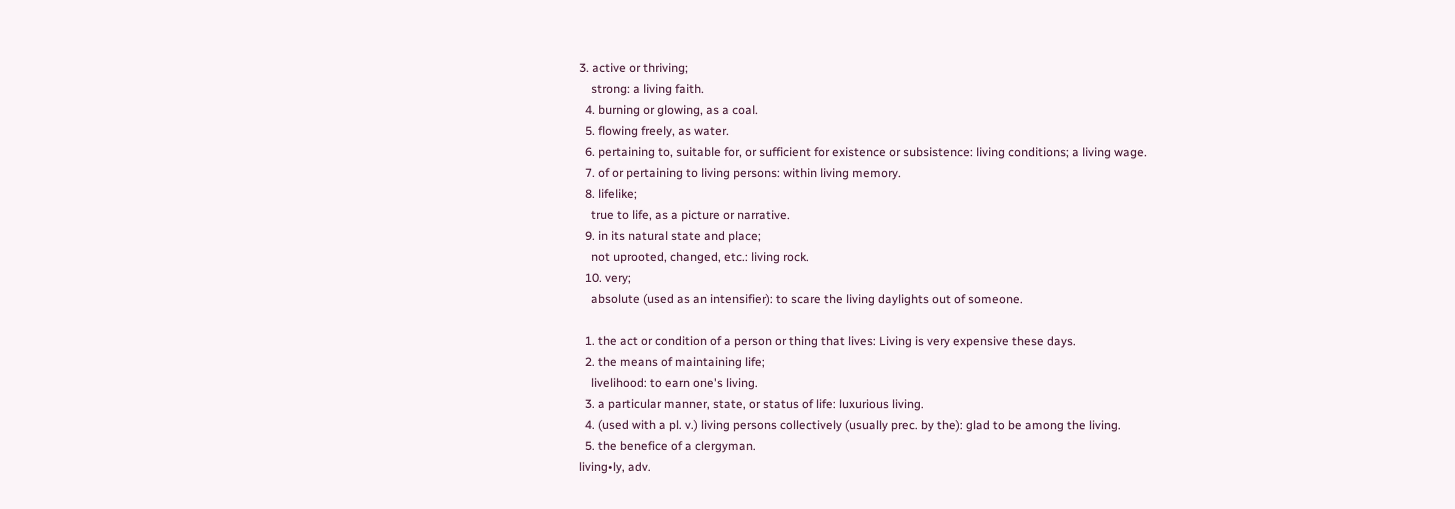3. active or thriving;
    strong: a living faith.
  4. burning or glowing, as a coal.
  5. flowing freely, as water.
  6. pertaining to, suitable for, or sufficient for existence or subsistence: living conditions; a living wage.
  7. of or pertaining to living persons: within living memory.
  8. lifelike;
    true to life, as a picture or narrative.
  9. in its natural state and place;
    not uprooted, changed, etc.: living rock.
  10. very;
    absolute (used as an intensifier): to scare the living daylights out of someone.

  1. the act or condition of a person or thing that lives: Living is very expensive these days.
  2. the means of maintaining life;
    livelihood: to earn one's living.
  3. a particular manner, state, or status of life: luxurious living.
  4. (used with a pl. v.) living persons collectively (usually prec. by the): glad to be among the living.
  5. the benefice of a clergyman.
living•ly, adv.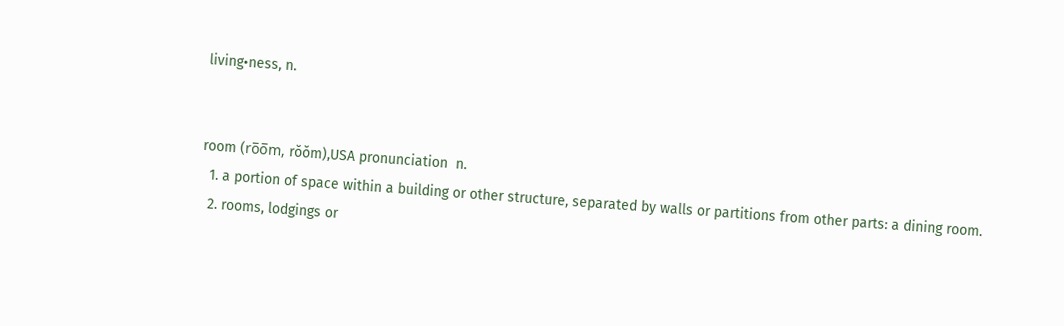living•ness, n.


room (ro̅o̅m, rŏŏm),USA pronunciation  n.
  1. a portion of space within a building or other structure, separated by walls or partitions from other parts: a dining room.
  2. rooms, lodgings or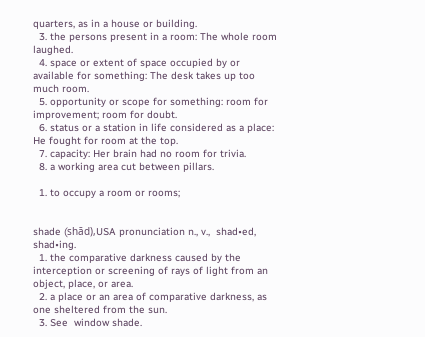quarters, as in a house or building.
  3. the persons present in a room: The whole room laughed.
  4. space or extent of space occupied by or available for something: The desk takes up too much room.
  5. opportunity or scope for something: room for improvement; room for doubt.
  6. status or a station in life considered as a place: He fought for room at the top.
  7. capacity: Her brain had no room for trivia.
  8. a working area cut between pillars.

  1. to occupy a room or rooms;


shade (shād),USA pronunciation n., v.,  shad•ed, shad•ing.
  1. the comparative darkness caused by the interception or screening of rays of light from an object, place, or area.
  2. a place or an area of comparative darkness, as one sheltered from the sun.
  3. See  window shade.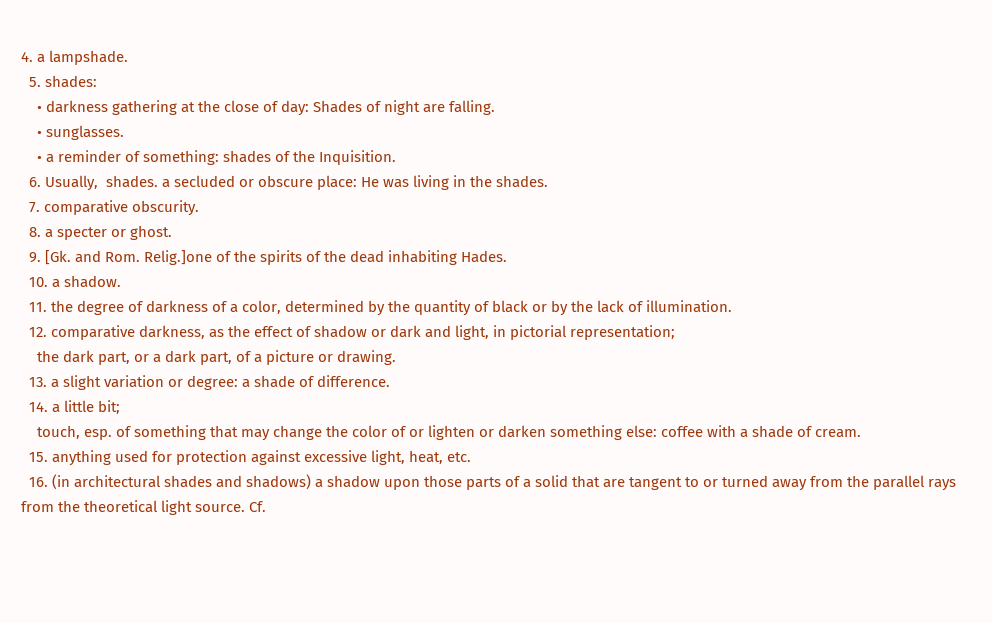4. a lampshade.
  5. shades:
    • darkness gathering at the close of day: Shades of night are falling.
    • sunglasses.
    • a reminder of something: shades of the Inquisition.
  6. Usually,  shades. a secluded or obscure place: He was living in the shades.
  7. comparative obscurity.
  8. a specter or ghost.
  9. [Gk. and Rom. Relig.]one of the spirits of the dead inhabiting Hades.
  10. a shadow.
  11. the degree of darkness of a color, determined by the quantity of black or by the lack of illumination.
  12. comparative darkness, as the effect of shadow or dark and light, in pictorial representation;
    the dark part, or a dark part, of a picture or drawing.
  13. a slight variation or degree: a shade of difference.
  14. a little bit;
    touch, esp. of something that may change the color of or lighten or darken something else: coffee with a shade of cream.
  15. anything used for protection against excessive light, heat, etc.
  16. (in architectural shades and shadows) a shadow upon those parts of a solid that are tangent to or turned away from the parallel rays from the theoretical light source. Cf.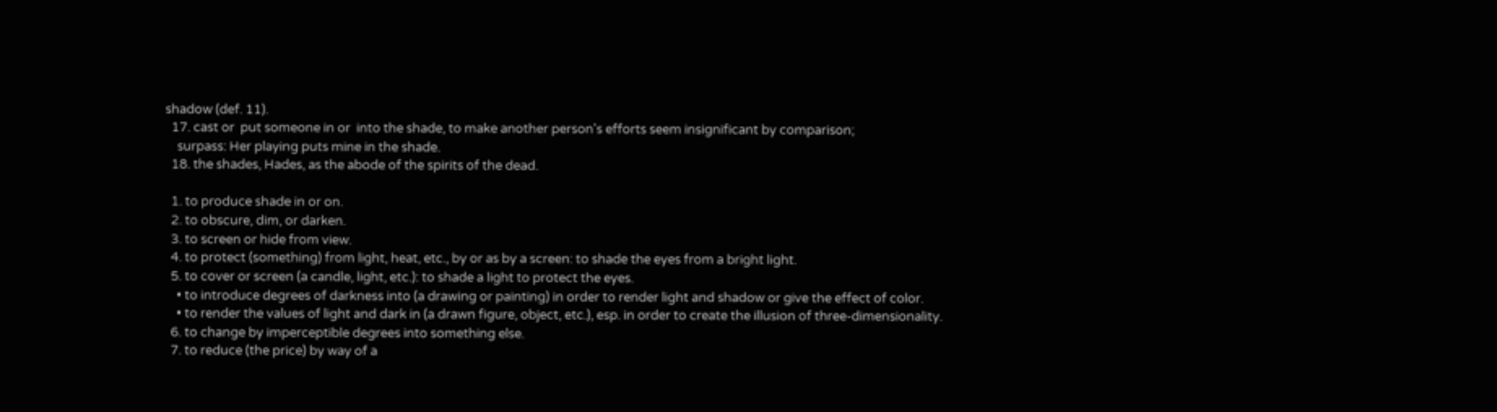shadow (def. 11).
  17. cast or  put someone in or  into the shade, to make another person's efforts seem insignificant by comparison;
    surpass: Her playing puts mine in the shade.
  18. the shades, Hades, as the abode of the spirits of the dead.

  1. to produce shade in or on.
  2. to obscure, dim, or darken.
  3. to screen or hide from view.
  4. to protect (something) from light, heat, etc., by or as by a screen: to shade the eyes from a bright light.
  5. to cover or screen (a candle, light, etc.): to shade a light to protect the eyes.
    • to introduce degrees of darkness into (a drawing or painting) in order to render light and shadow or give the effect of color.
    • to render the values of light and dark in (a drawn figure, object, etc.), esp. in order to create the illusion of three-dimensionality.
  6. to change by imperceptible degrees into something else.
  7. to reduce (the price) by way of a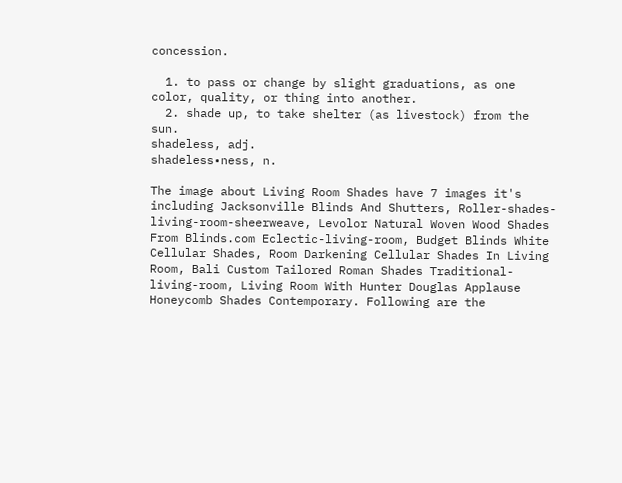concession.

  1. to pass or change by slight graduations, as one color, quality, or thing into another.
  2. shade up, to take shelter (as livestock) from the sun.
shadeless, adj.
shadeless•ness, n.

The image about Living Room Shades have 7 images it's including Jacksonville Blinds And Shutters, Roller-shades-living-room-sheerweave, Levolor Natural Woven Wood Shades From Blinds.com Eclectic-living-room, Budget Blinds White Cellular Shades, Room Darkening Cellular Shades In Living Room, Bali Custom Tailored Roman Shades Traditional-living-room, Living Room With Hunter Douglas Applause Honeycomb Shades Contemporary. Following are the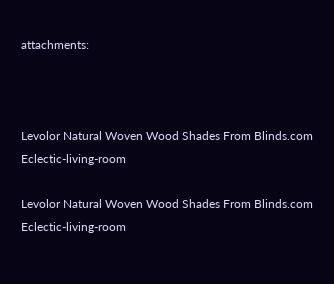attachments:



Levolor Natural Woven Wood Shades From Blinds.com Eclectic-living-room

Levolor Natural Woven Wood Shades From Blinds.com Eclectic-living-room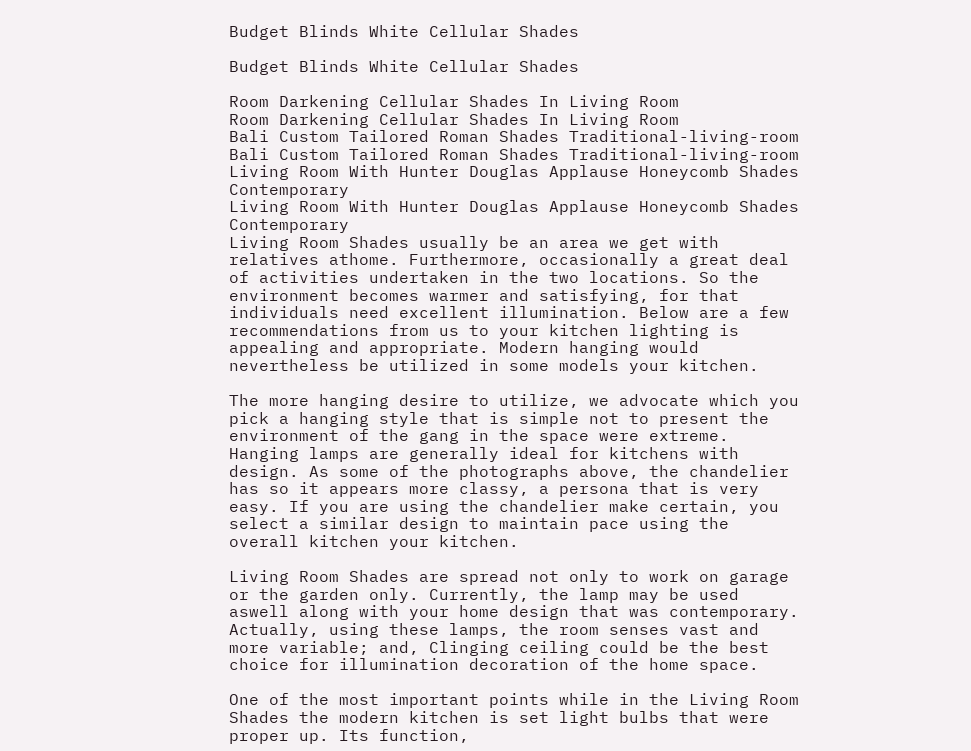Budget Blinds White Cellular Shades

Budget Blinds White Cellular Shades

Room Darkening Cellular Shades In Living Room
Room Darkening Cellular Shades In Living Room
Bali Custom Tailored Roman Shades Traditional-living-room
Bali Custom Tailored Roman Shades Traditional-living-room
Living Room With Hunter Douglas Applause Honeycomb Shades Contemporary
Living Room With Hunter Douglas Applause Honeycomb Shades Contemporary
Living Room Shades usually be an area we get with relatives athome. Furthermore, occasionally a great deal of activities undertaken in the two locations. So the environment becomes warmer and satisfying, for that individuals need excellent illumination. Below are a few recommendations from us to your kitchen lighting is appealing and appropriate. Modern hanging would nevertheless be utilized in some models your kitchen.

The more hanging desire to utilize, we advocate which you pick a hanging style that is simple not to present the environment of the gang in the space were extreme. Hanging lamps are generally ideal for kitchens with design. As some of the photographs above, the chandelier has so it appears more classy, a persona that is very easy. If you are using the chandelier make certain, you select a similar design to maintain pace using the overall kitchen your kitchen.

Living Room Shades are spread not only to work on garage or the garden only. Currently, the lamp may be used aswell along with your home design that was contemporary. Actually, using these lamps, the room senses vast and more variable; and, Clinging ceiling could be the best choice for illumination decoration of the home space.

One of the most important points while in the Living Room Shades the modern kitchen is set light bulbs that were proper up. Its function,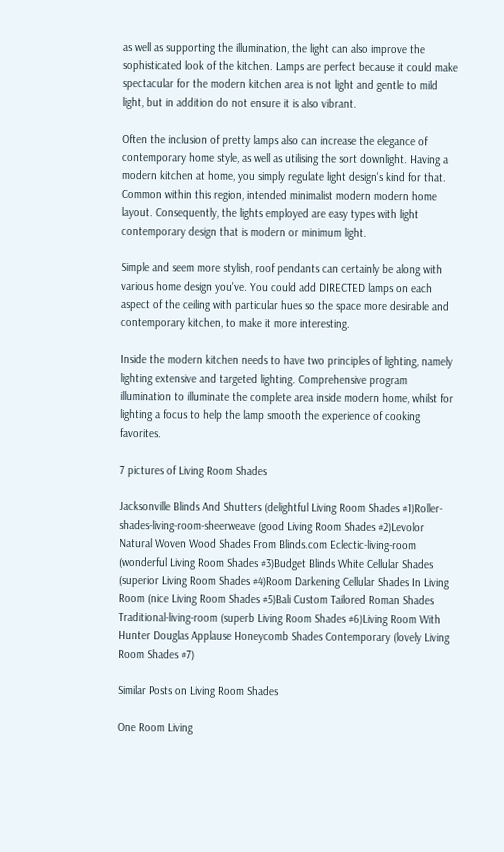as well as supporting the illumination, the light can also improve the sophisticated look of the kitchen. Lamps are perfect because it could make spectacular for the modern kitchen area is not light and gentle to mild light, but in addition do not ensure it is also vibrant.

Often the inclusion of pretty lamps also can increase the elegance of contemporary home style, as well as utilising the sort downlight. Having a modern kitchen at home, you simply regulate light design's kind for that. Common within this region, intended minimalist modern modern home layout. Consequently, the lights employed are easy types with light contemporary design that is modern or minimum light.

Simple and seem more stylish, roof pendants can certainly be along with various home design you've. You could add DIRECTED lamps on each aspect of the ceiling with particular hues so the space more desirable and contemporary kitchen, to make it more interesting.

Inside the modern kitchen needs to have two principles of lighting, namely lighting extensive and targeted lighting. Comprehensive program illumination to illuminate the complete area inside modern home, whilst for lighting a focus to help the lamp smooth the experience of cooking favorites.

7 pictures of Living Room Shades

Jacksonville Blinds And Shutters (delightful Living Room Shades #1)Roller-shades-living-room-sheerweave (good Living Room Shades #2)Levolor Natural Woven Wood Shades From Blinds.com Eclectic-living-room (wonderful Living Room Shades #3)Budget Blinds White Cellular Shades (superior Living Room Shades #4)Room Darkening Cellular Shades In Living Room (nice Living Room Shades #5)Bali Custom Tailored Roman Shades Traditional-living-room (superb Living Room Shades #6)Living Room With Hunter Douglas Applause Honeycomb Shades Contemporary (lovely Living Room Shades #7)

Similar Posts on Living Room Shades

One Room Living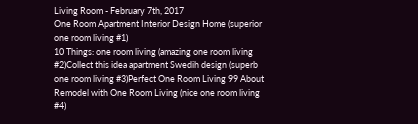Living Room - February 7th, 2017
One Room Apartment Interior Design Home (superior one room living #1)
10 Things: one room living (amazing one room living #2)Collect this idea apartment Swedih design (superb one room living #3)Perfect One Room Living 99 About Remodel with One Room Living (nice one room living #4)